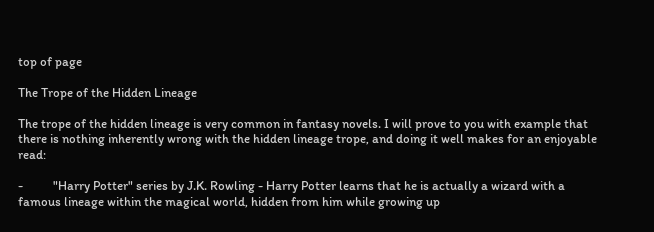top of page

The Trope of the Hidden Lineage

The trope of the hidden lineage is very common in fantasy novels. I will prove to you with example that there is nothing inherently wrong with the hidden lineage trope, and doing it well makes for an enjoyable read:

-          "Harry Potter" series by J.K. Rowling - Harry Potter learns that he is actually a wizard with a famous lineage within the magical world, hidden from him while growing up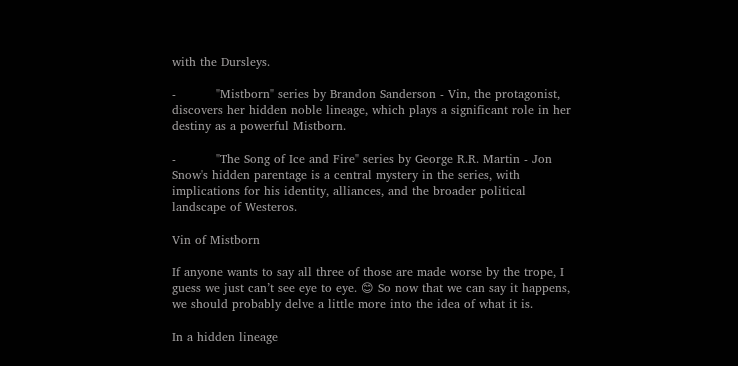with the Dursleys.

-          "Mistborn" series by Brandon Sanderson - Vin, the protagonist, discovers her hidden noble lineage, which plays a significant role in her destiny as a powerful Mistborn.

-          "The Song of Ice and Fire" series by George R.R. Martin - Jon Snow's hidden parentage is a central mystery in the series, with implications for his identity, alliances, and the broader political landscape of Westeros.

Vin of Mistborn

If anyone wants to say all three of those are made worse by the trope, I guess we just can’t see eye to eye. 😊 So now that we can say it happens, we should probably delve a little more into the idea of what it is.

In a hidden lineage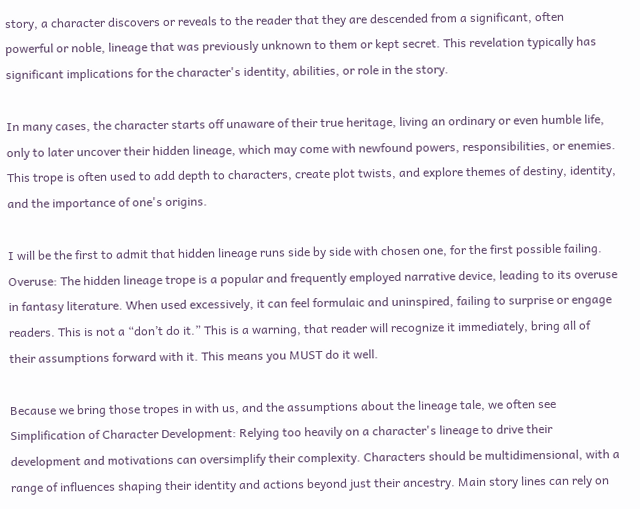story, a character discovers or reveals to the reader that they are descended from a significant, often powerful or noble, lineage that was previously unknown to them or kept secret. This revelation typically has significant implications for the character's identity, abilities, or role in the story.

In many cases, the character starts off unaware of their true heritage, living an ordinary or even humble life, only to later uncover their hidden lineage, which may come with newfound powers, responsibilities, or enemies. This trope is often used to add depth to characters, create plot twists, and explore themes of destiny, identity, and the importance of one's origins.

I will be the first to admit that hidden lineage runs side by side with chosen one, for the first possible failing. Overuse: The hidden lineage trope is a popular and frequently employed narrative device, leading to its overuse in fantasy literature. When used excessively, it can feel formulaic and uninspired, failing to surprise or engage readers. This is not a “don’t do it.” This is a warning, that reader will recognize it immediately, bring all of their assumptions forward with it. This means you MUST do it well.

Because we bring those tropes in with us, and the assumptions about the lineage tale, we often see Simplification of Character Development: Relying too heavily on a character's lineage to drive their development and motivations can oversimplify their complexity. Characters should be multidimensional, with a range of influences shaping their identity and actions beyond just their ancestry. Main story lines can rely on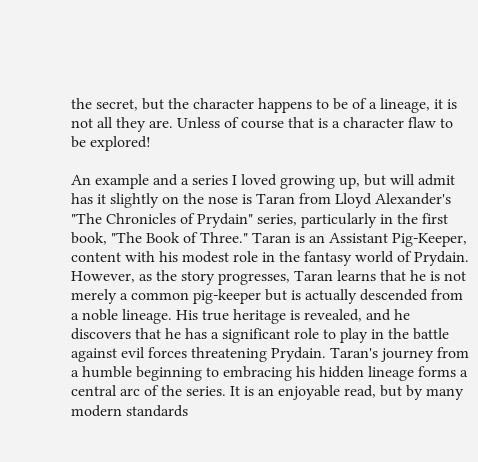the secret, but the character happens to be of a lineage, it is not all they are. Unless of course that is a character flaw to be explored!

An example and a series I loved growing up, but will admit has it slightly on the nose is Taran from Lloyd Alexander's "The Chronicles of Prydain" series, particularly in the first book, "The Book of Three." Taran is an Assistant Pig-Keeper, content with his modest role in the fantasy world of Prydain. However, as the story progresses, Taran learns that he is not merely a common pig-keeper but is actually descended from a noble lineage. His true heritage is revealed, and he discovers that he has a significant role to play in the battle against evil forces threatening Prydain. Taran's journey from a humble beginning to embracing his hidden lineage forms a central arc of the series. It is an enjoyable read, but by many modern standards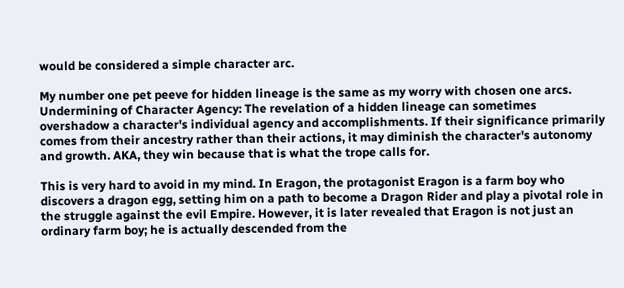would be considered a simple character arc.

My number one pet peeve for hidden lineage is the same as my worry with chosen one arcs. Undermining of Character Agency: The revelation of a hidden lineage can sometimes overshadow a character's individual agency and accomplishments. If their significance primarily comes from their ancestry rather than their actions, it may diminish the character's autonomy and growth. AKA, they win because that is what the trope calls for.

This is very hard to avoid in my mind. In Eragon, the protagonist Eragon is a farm boy who discovers a dragon egg, setting him on a path to become a Dragon Rider and play a pivotal role in the struggle against the evil Empire. However, it is later revealed that Eragon is not just an ordinary farm boy; he is actually descended from the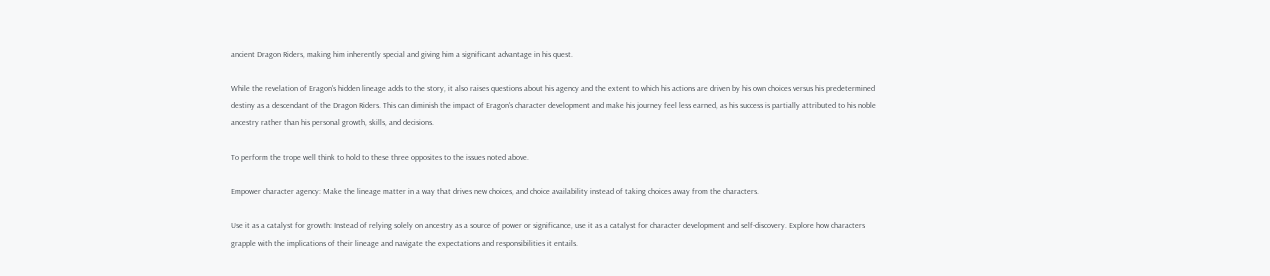ancient Dragon Riders, making him inherently special and giving him a significant advantage in his quest.

While the revelation of Eragon's hidden lineage adds to the story, it also raises questions about his agency and the extent to which his actions are driven by his own choices versus his predetermined destiny as a descendant of the Dragon Riders. This can diminish the impact of Eragon's character development and make his journey feel less earned, as his success is partially attributed to his noble ancestry rather than his personal growth, skills, and decisions.

To perform the trope well think to hold to these three opposites to the issues noted above.

Empower character agency: Make the lineage matter in a way that drives new choices, and choice availability instead of taking choices away from the characters.

Use it as a catalyst for growth: Instead of relying solely on ancestry as a source of power or significance, use it as a catalyst for character development and self-discovery. Explore how characters grapple with the implications of their lineage and navigate the expectations and responsibilities it entails.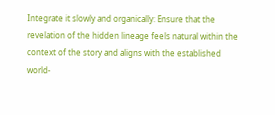Integrate it slowly and organically: Ensure that the revelation of the hidden lineage feels natural within the context of the story and aligns with the established world-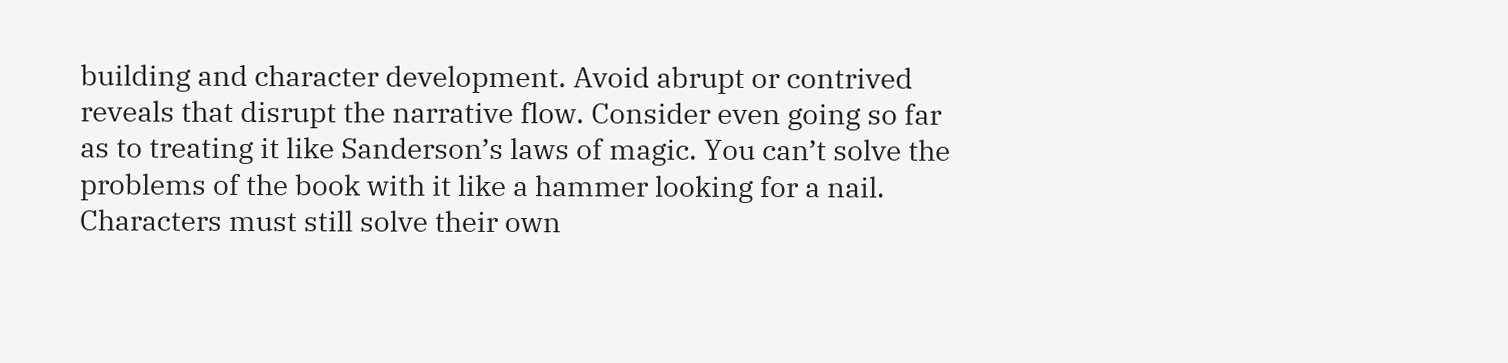building and character development. Avoid abrupt or contrived reveals that disrupt the narrative flow. Consider even going so far as to treating it like Sanderson’s laws of magic. You can’t solve the problems of the book with it like a hammer looking for a nail. Characters must still solve their own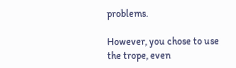problems.

However, you chose to use the trope, even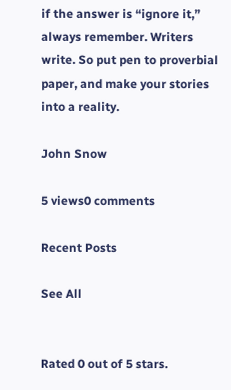if the answer is “ignore it,” always remember. Writers write. So put pen to proverbial paper, and make your stories into a reality.

John Snow

5 views0 comments

Recent Posts

See All


Rated 0 out of 5 stars.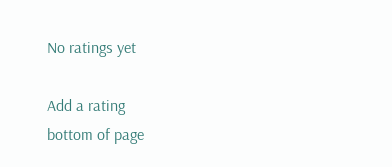No ratings yet

Add a rating
bottom of page